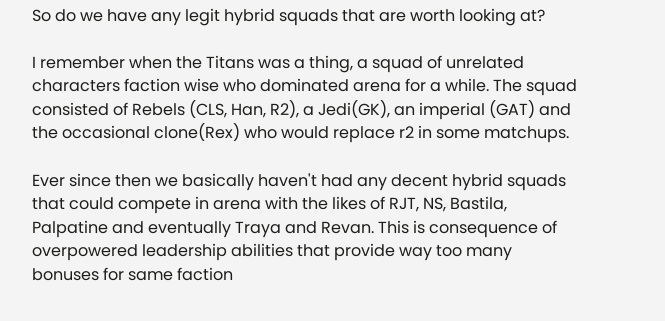So do we have any legit hybrid squads that are worth looking at?

I remember when the Titans was a thing, a squad of unrelated characters faction wise who dominated arena for a while. The squad consisted of Rebels (CLS, Han, R2), a Jedi(GK), an imperial (GAT) and the occasional clone(Rex) who would replace r2 in some matchups.

Ever since then we basically haven't had any decent hybrid squads that could compete in arena with the likes of RJT, NS, Bastila, Palpatine and eventually Traya and Revan. This is consequence of overpowered leadership abilities that provide way too many bonuses for same faction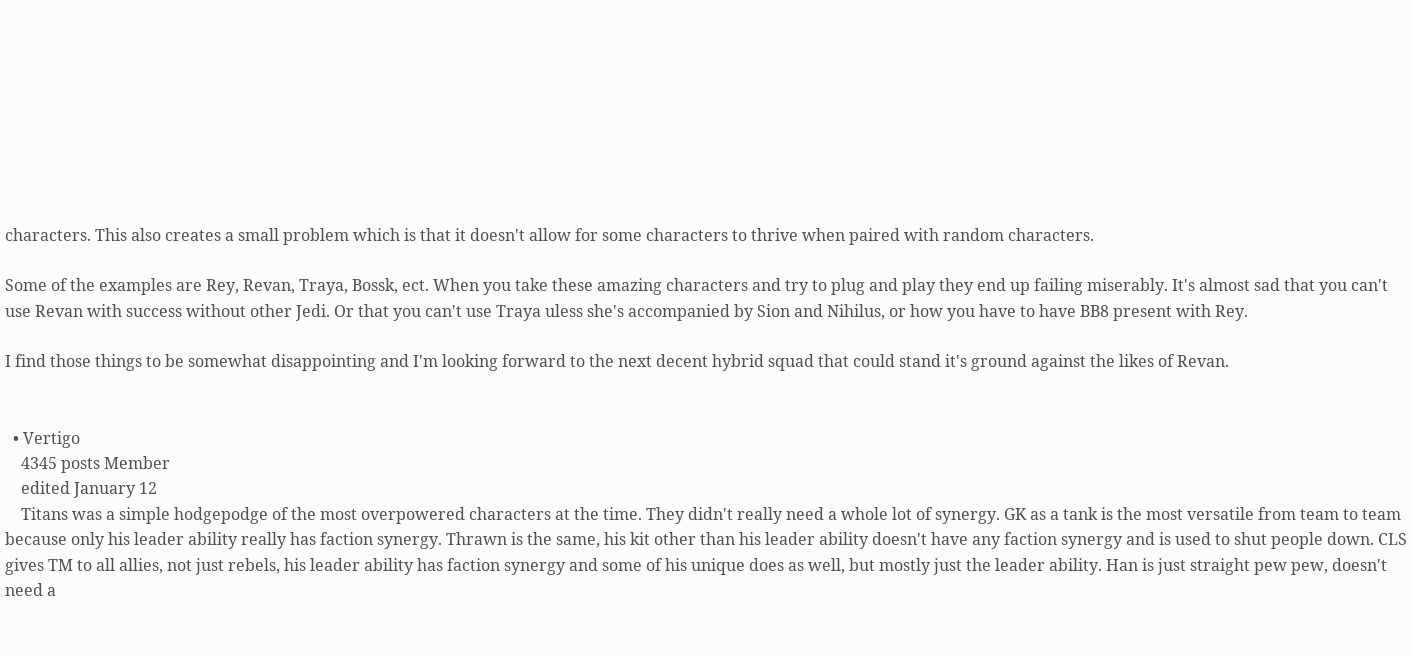characters. This also creates a small problem which is that it doesn't allow for some characters to thrive when paired with random characters.

Some of the examples are Rey, Revan, Traya, Bossk, ect. When you take these amazing characters and try to plug and play they end up failing miserably. It's almost sad that you can't use Revan with success without other Jedi. Or that you can't use Traya uless she's accompanied by Sion and Nihilus, or how you have to have BB8 present with Rey.

I find those things to be somewhat disappointing and I'm looking forward to the next decent hybrid squad that could stand it's ground against the likes of Revan.


  • Vertigo
    4345 posts Member
    edited January 12
    Titans was a simple hodgepodge of the most overpowered characters at the time. They didn't really need a whole lot of synergy. GK as a tank is the most versatile from team to team because only his leader ability really has faction synergy. Thrawn is the same, his kit other than his leader ability doesn't have any faction synergy and is used to shut people down. CLS gives TM to all allies, not just rebels, his leader ability has faction synergy and some of his unique does as well, but mostly just the leader ability. Han is just straight pew pew, doesn't need a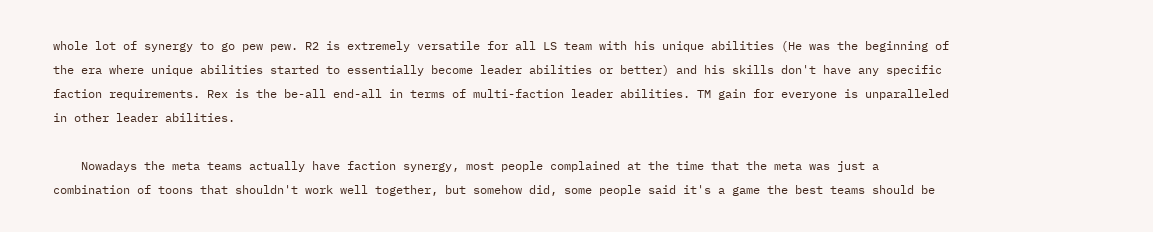whole lot of synergy to go pew pew. R2 is extremely versatile for all LS team with his unique abilities (He was the beginning of the era where unique abilities started to essentially become leader abilities or better) and his skills don't have any specific faction requirements. Rex is the be-all end-all in terms of multi-faction leader abilities. TM gain for everyone is unparalleled in other leader abilities.

    Nowadays the meta teams actually have faction synergy, most people complained at the time that the meta was just a combination of toons that shouldn't work well together, but somehow did, some people said it's a game the best teams should be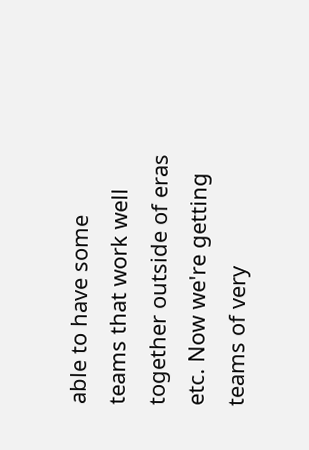able to have some teams that work well together outside of eras etc. Now we're getting teams of very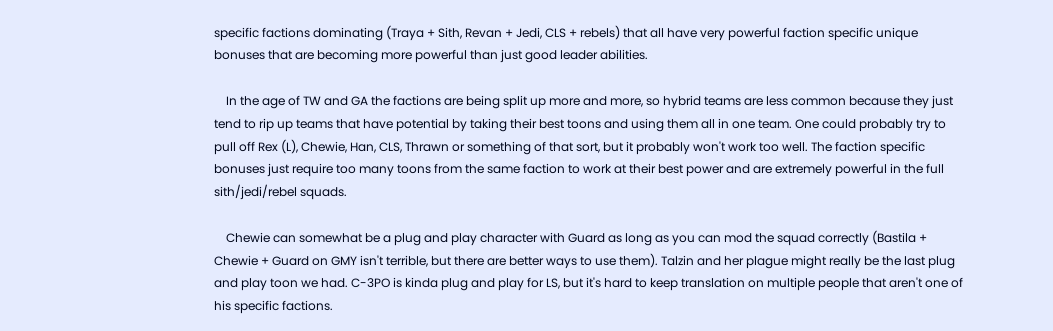specific factions dominating (Traya + Sith, Revan + Jedi, CLS + rebels) that all have very powerful faction specific unique bonuses that are becoming more powerful than just good leader abilities.

    In the age of TW and GA the factions are being split up more and more, so hybrid teams are less common because they just tend to rip up teams that have potential by taking their best toons and using them all in one team. One could probably try to pull off Rex (L), Chewie, Han, CLS, Thrawn or something of that sort, but it probably won't work too well. The faction specific bonuses just require too many toons from the same faction to work at their best power and are extremely powerful in the full sith/jedi/rebel squads.

    Chewie can somewhat be a plug and play character with Guard as long as you can mod the squad correctly (Bastila + Chewie + Guard on GMY isn't terrible, but there are better ways to use them). Talzin and her plague might really be the last plug and play toon we had. C-3PO is kinda plug and play for LS, but it's hard to keep translation on multiple people that aren't one of his specific factions.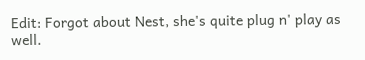Edit: Forgot about Nest, she's quite plug n' play as well.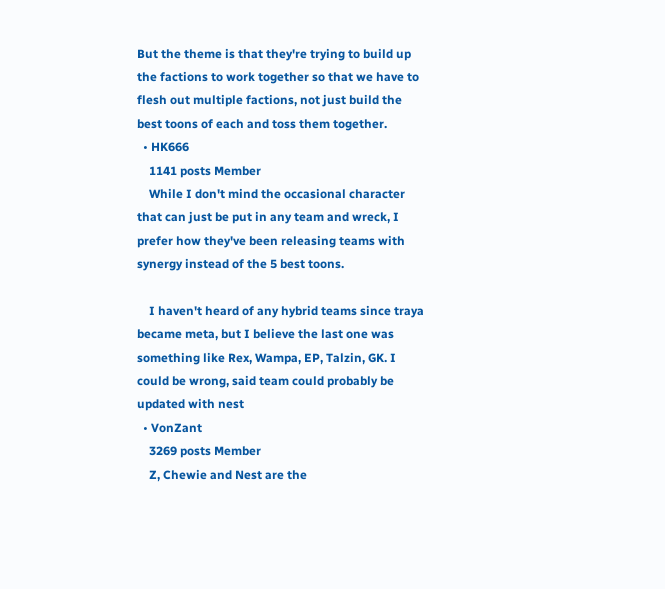But the theme is that they're trying to build up the factions to work together so that we have to flesh out multiple factions, not just build the best toons of each and toss them together.
  • HK666
    1141 posts Member
    While I don't mind the occasional character that can just be put in any team and wreck, I prefer how they've been releasing teams with synergy instead of the 5 best toons.

    I haven't heard of any hybrid teams since traya became meta, but I believe the last one was something like Rex, Wampa, EP, Talzin, GK. I could be wrong, said team could probably be updated with nest
  • VonZant
    3269 posts Member
    Z, Chewie and Nest are the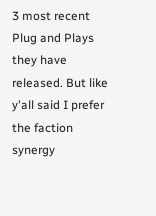3 most recent Plug and Plays they have released. But like y'all said I prefer the faction synergy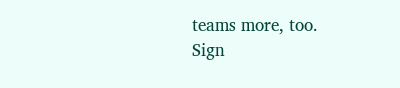teams more, too.
Sign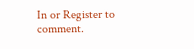In or Register to comment.